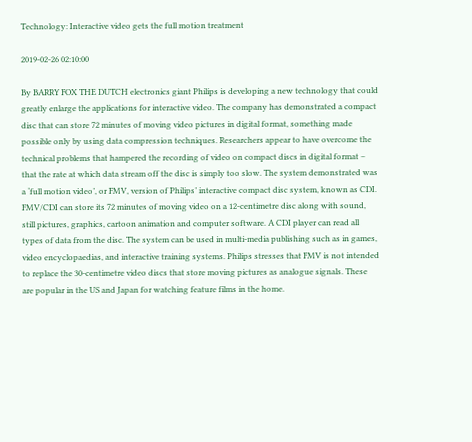Technology: Interactive video gets the full motion treatment

2019-02-26 02:10:00

By BARRY FOX THE DUTCH electronics giant Philips is developing a new technology that could greatly enlarge the applications for interactive video. The company has demonstrated a compact disc that can store 72 minutes of moving video pictures in digital format, something made possible only by using data compression techniques. Researchers appear to have overcome the technical problems that hampered the recording of video on compact discs in digital format – that the rate at which data stream off the disc is simply too slow. The system demonstrated was a ‘full motion video’, or FMV, version of Philips’ interactive compact disc system, known as CDI. FMV/CDI can store its 72 minutes of moving video on a 12-centimetre disc along with sound, still pictures, graphics, cartoon animation and computer software. A CDI player can read all types of data from the disc. The system can be used in multi-media publishing such as in games, video encyclopaedias, and interactive training systems. Philips stresses that FMV is not intended to replace the 30-centimetre video discs that store moving pictures as analogue signals. These are popular in the US and Japan for watching feature films in the home.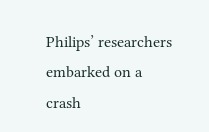Philips’ researchers embarked on a crash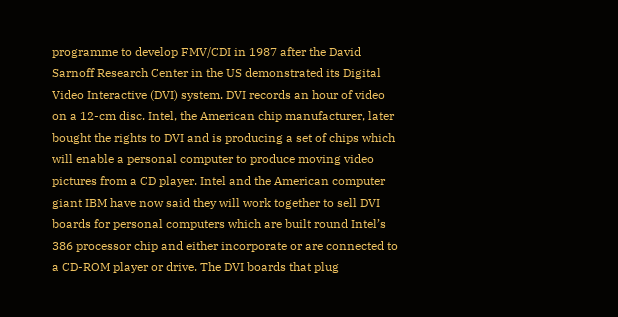programme to develop FMV/CDI in 1987 after the David Sarnoff Research Center in the US demonstrated its Digital Video Interactive (DVI) system. DVI records an hour of video on a 12-cm disc. Intel, the American chip manufacturer, later bought the rights to DVI and is producing a set of chips which will enable a personal computer to produce moving video pictures from a CD player. Intel and the American computer giant IBM have now said they will work together to sell DVI boards for personal computers which are built round Intel’s 386 processor chip and either incorporate or are connected to a CD-ROM player or drive. The DVI boards that plug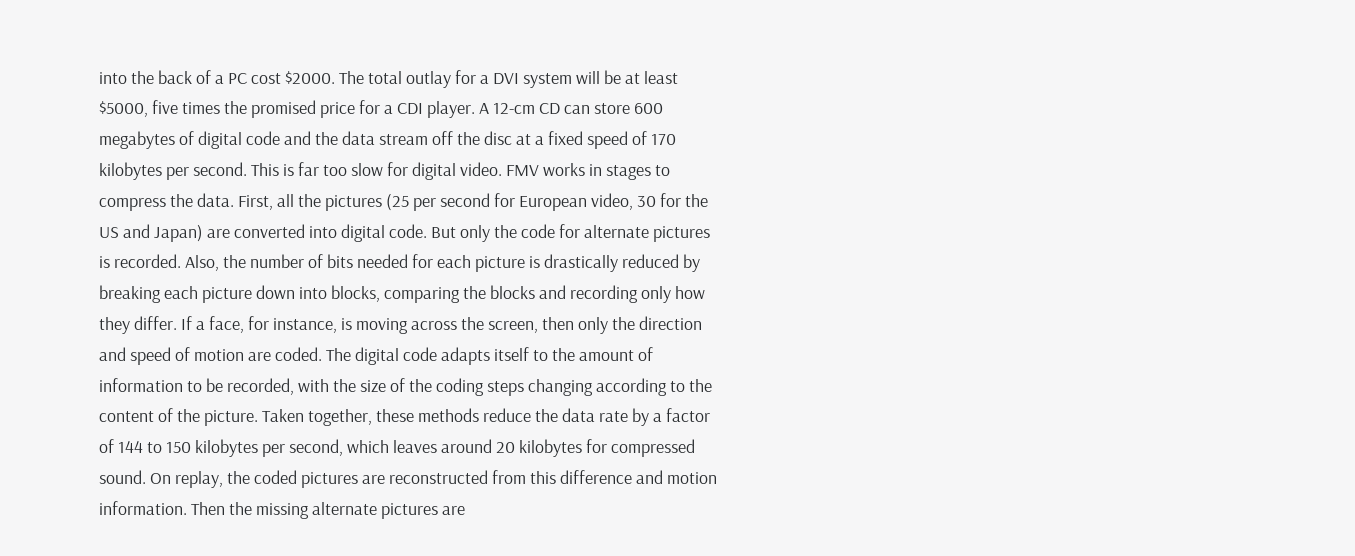into the back of a PC cost $2000. The total outlay for a DVI system will be at least $5000, five times the promised price for a CDI player. A 12-cm CD can store 600 megabytes of digital code and the data stream off the disc at a fixed speed of 170 kilobytes per second. This is far too slow for digital video. FMV works in stages to compress the data. First, all the pictures (25 per second for European video, 30 for the US and Japan) are converted into digital code. But only the code for alternate pictures is recorded. Also, the number of bits needed for each picture is drastically reduced by breaking each picture down into blocks, comparing the blocks and recording only how they differ. If a face, for instance, is moving across the screen, then only the direction and speed of motion are coded. The digital code adapts itself to the amount of information to be recorded, with the size of the coding steps changing according to the content of the picture. Taken together, these methods reduce the data rate by a factor of 144 to 150 kilobytes per second, which leaves around 20 kilobytes for compressed sound. On replay, the coded pictures are reconstructed from this difference and motion information. Then the missing alternate pictures are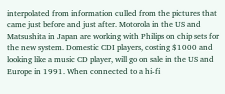interpolated from information culled from the pictures that came just before and just after. Motorola in the US and Matsushita in Japan are working with Philips on chip sets for the new system. Domestic CDI players, costing $1000 and looking like a music CD player, will go on sale in the US and Europe in 1991. When connected to a hi-fi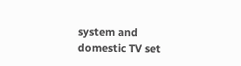system and domestic TV set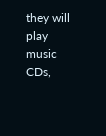they will play music CDs,